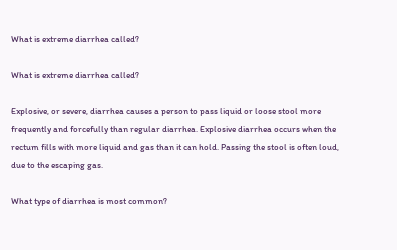What is extreme diarrhea called?

What is extreme diarrhea called?

Explosive, or severe, diarrhea causes a person to pass liquid or loose stool more frequently and forcefully than regular diarrhea. Explosive diarrhea occurs when the rectum fills with more liquid and gas than it can hold. Passing the stool is often loud, due to the escaping gas.

What type of diarrhea is most common?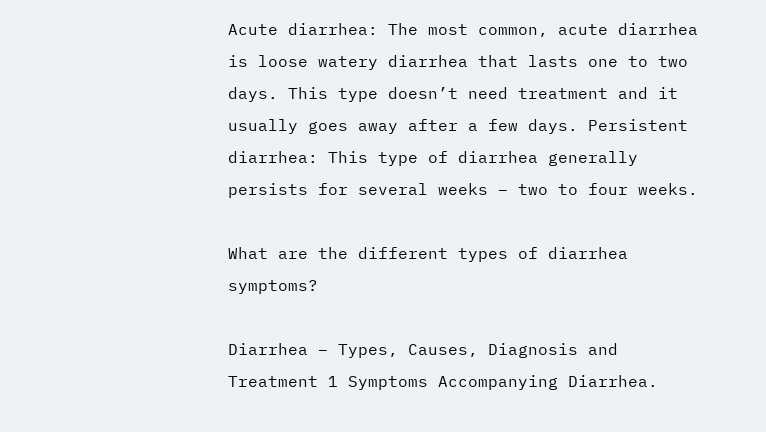Acute diarrhea: The most common, acute diarrhea is loose watery diarrhea that lasts one to two days. This type doesn’t need treatment and it usually goes away after a few days. Persistent diarrhea: This type of diarrhea generally persists for several weeks – two to four weeks.

What are the different types of diarrhea symptoms?

Diarrhea – Types, Causes, Diagnosis and Treatment 1 Symptoms Accompanying Diarrhea.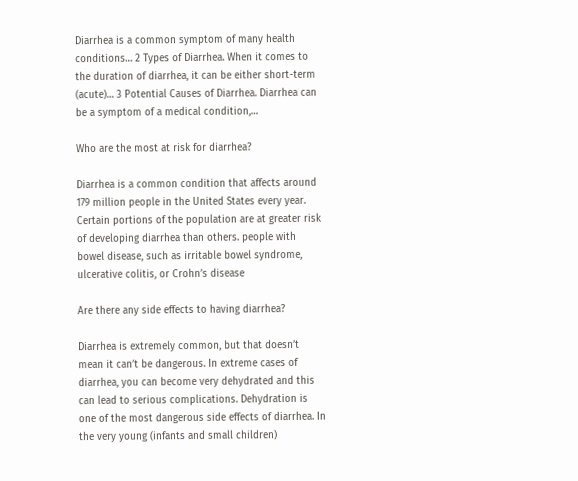Diarrhea is a common symptom of many health conditions… 2 Types of Diarrhea. When it comes to the duration of diarrhea, it can be either short-term (acute)… 3 Potential Causes of Diarrhea. Diarrhea can be a symptom of a medical condition,…

Who are the most at risk for diarrhea?

Diarrhea is a common condition that affects around 179 million people in the United States every year. Certain portions of the population are at greater risk of developing diarrhea than others. people with bowel disease, such as irritable bowel syndrome, ulcerative colitis, or Crohn’s disease

Are there any side effects to having diarrhea?

Diarrhea is extremely common, but that doesn’t mean it can’t be dangerous. In extreme cases of diarrhea, you can become very dehydrated and this can lead to serious complications. Dehydration is one of the most dangerous side effects of diarrhea. In the very young (infants and small children)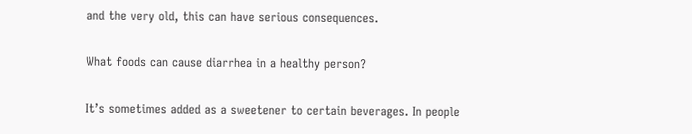and the very old, this can have serious consequences.

What foods can cause diarrhea in a healthy person?

It’s sometimes added as a sweetener to certain beverages. In people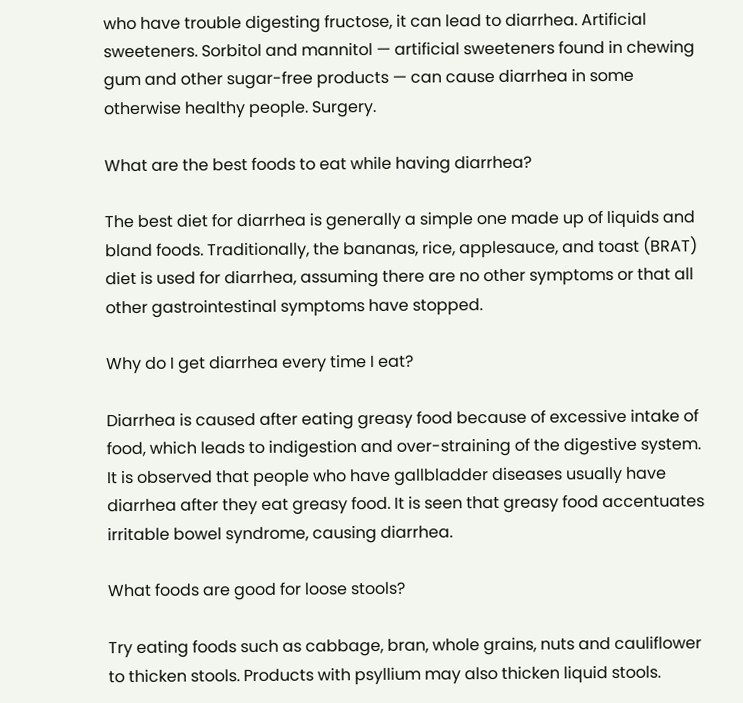who have trouble digesting fructose, it can lead to diarrhea. Artificial sweeteners. Sorbitol and mannitol — artificial sweeteners found in chewing gum and other sugar-free products — can cause diarrhea in some otherwise healthy people. Surgery.

What are the best foods to eat while having diarrhea?

The best diet for diarrhea is generally a simple one made up of liquids and bland foods. Traditionally, the bananas, rice, applesauce, and toast (BRAT) diet is used for diarrhea, assuming there are no other symptoms or that all other gastrointestinal symptoms have stopped.

Why do I get diarrhea every time I eat?

Diarrhea is caused after eating greasy food because of excessive intake of food, which leads to indigestion and over-straining of the digestive system. It is observed that people who have gallbladder diseases usually have diarrhea after they eat greasy food. It is seen that greasy food accentuates irritable bowel syndrome, causing diarrhea.

What foods are good for loose stools?

Try eating foods such as cabbage, bran, whole grains, nuts and cauliflower to thicken stools. Products with psyllium may also thicken liquid stools.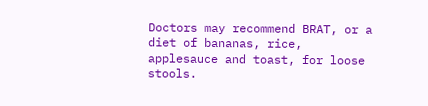Doctors may recommend BRAT, or a diet of bananas, rice, applesauce and toast, for loose stools.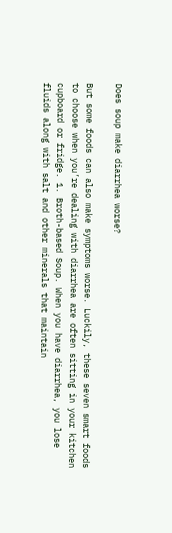Does soup make diarrhea worse?

But some foods can also make symptoms worse. Luckily, these seven smart foods to choose when you’re dealing with diarrhea are often sitting in your kitchen cupboard or fridge. 1. Broth-based Soup. When you have diarrhea, you lose fluids along with salt and other minerals that maintain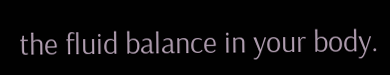the fluid balance in your body.